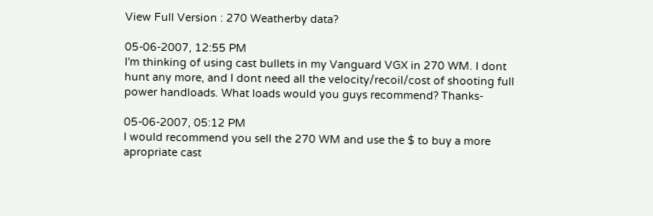View Full Version : 270 Weatherby data?

05-06-2007, 12:55 PM
I'm thinking of using cast bullets in my Vanguard VGX in 270 WM. I dont hunt any more, and I dont need all the velocity/recoil/cost of shooting full power handloads. What loads would you guys recommend? Thanks-

05-06-2007, 05:12 PM
I would recommend you sell the 270 WM and use the $ to buy a more apropriate cast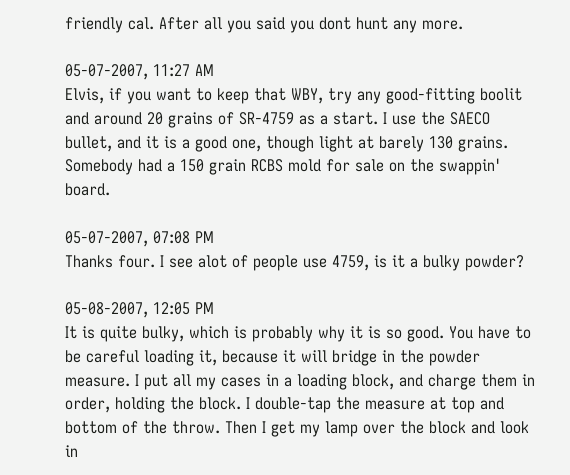friendly cal. After all you said you dont hunt any more.

05-07-2007, 11:27 AM
Elvis, if you want to keep that WBY, try any good-fitting boolit and around 20 grains of SR-4759 as a start. I use the SAECO bullet, and it is a good one, though light at barely 130 grains. Somebody had a 150 grain RCBS mold for sale on the swappin' board.

05-07-2007, 07:08 PM
Thanks four. I see alot of people use 4759, is it a bulky powder?

05-08-2007, 12:05 PM
It is quite bulky, which is probably why it is so good. You have to be careful loading it, because it will bridge in the powder measure. I put all my cases in a loading block, and charge them in order, holding the block. I double-tap the measure at top and bottom of the throw. Then I get my lamp over the block and look in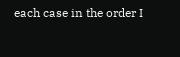each case in the order I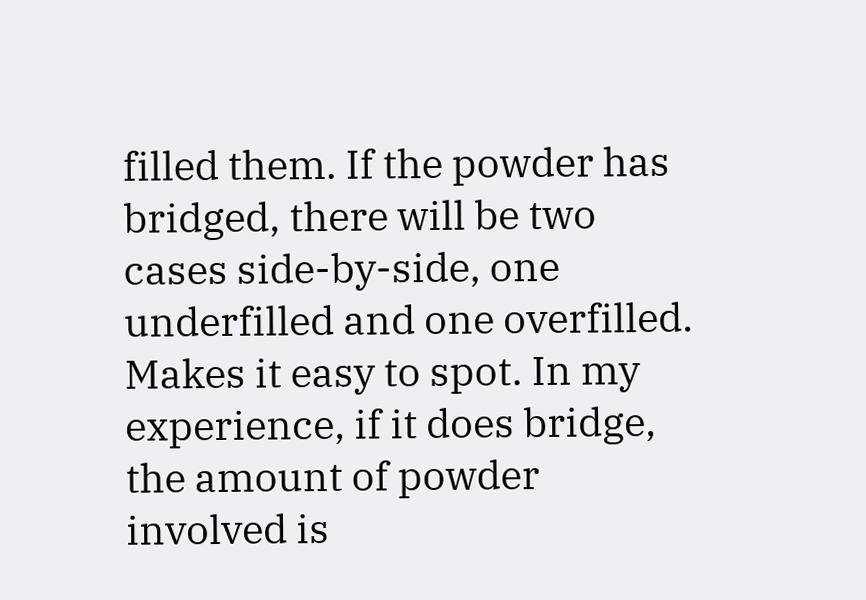filled them. If the powder has bridged, there will be two cases side-by-side, one underfilled and one overfilled. Makes it easy to spot. In my experience, if it does bridge, the amount of powder involved is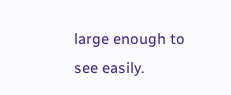large enough to see easily.